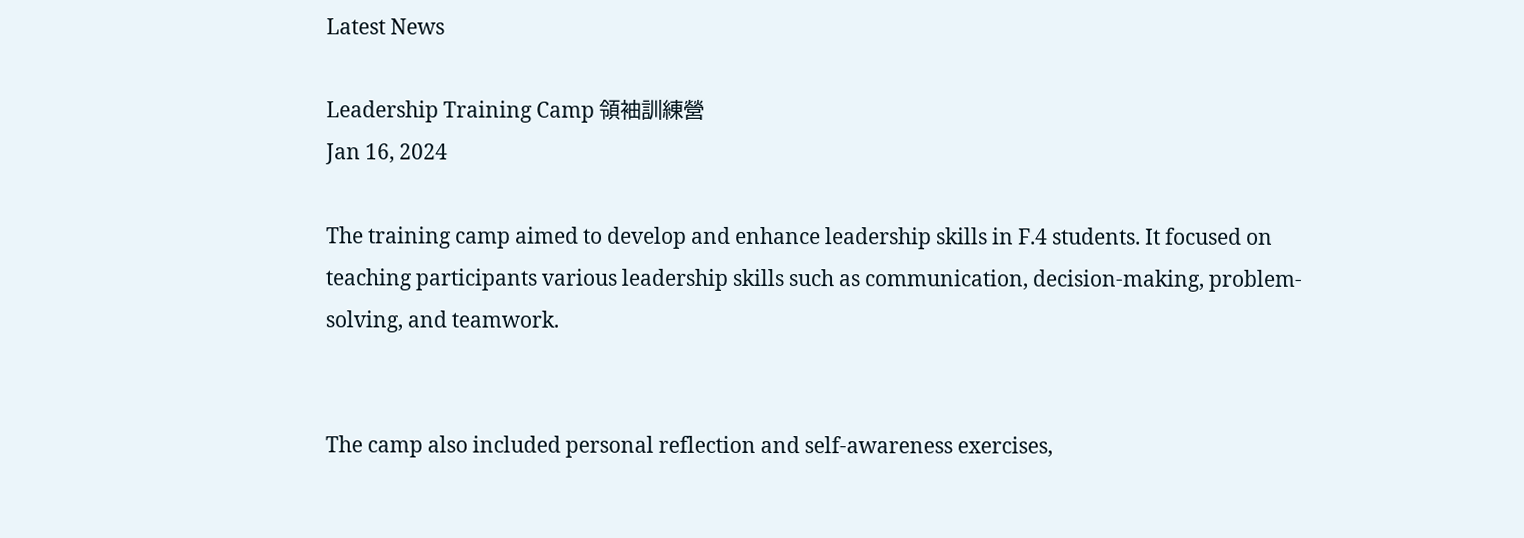Latest News

Leadership Training Camp 領袖訓練營
Jan 16, 2024

The training camp aimed to develop and enhance leadership skills in F.4 students. It focused on teaching participants various leadership skills such as communication, decision-making, problem-solving, and teamwork.


The camp also included personal reflection and self-awareness exercises,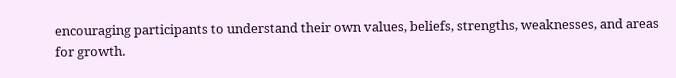encouraging participants to understand their own values, beliefs, strengths, weaknesses, and areas for growth.